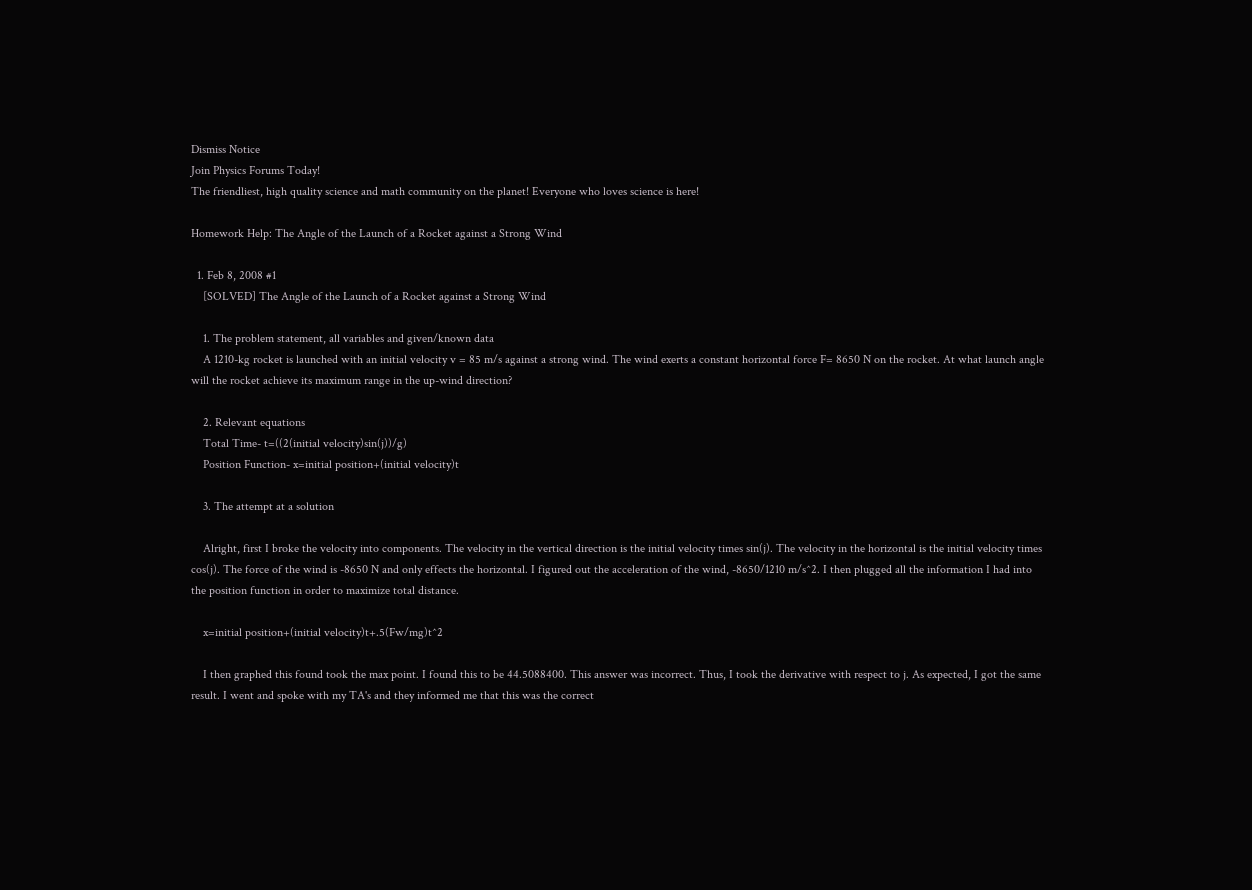Dismiss Notice
Join Physics Forums Today!
The friendliest, high quality science and math community on the planet! Everyone who loves science is here!

Homework Help: The Angle of the Launch of a Rocket against a Strong Wind

  1. Feb 8, 2008 #1
    [SOLVED] The Angle of the Launch of a Rocket against a Strong Wind

    1. The problem statement, all variables and given/known data
    A 1210-kg rocket is launched with an initial velocity v = 85 m/s against a strong wind. The wind exerts a constant horizontal force F= 8650 N on the rocket. At what launch angle will the rocket achieve its maximum range in the up-wind direction?

    2. Relevant equations
    Total Time- t=((2(initial velocity)sin(j))/g)
    Position Function- x=initial position+(initial velocity)t

    3. The attempt at a solution

    Alright, first I broke the velocity into components. The velocity in the vertical direction is the initial velocity times sin(j). The velocity in the horizontal is the initial velocity times cos(j). The force of the wind is -8650 N and only effects the horizontal. I figured out the acceleration of the wind, -8650/1210 m/s^2. I then plugged all the information I had into the position function in order to maximize total distance.

    x=initial position+(initial velocity)t+.5(Fw/mg)t^2

    I then graphed this found took the max point. I found this to be 44.5088400. This answer was incorrect. Thus, I took the derivative with respect to j. As expected, I got the same result. I went and spoke with my TA's and they informed me that this was the correct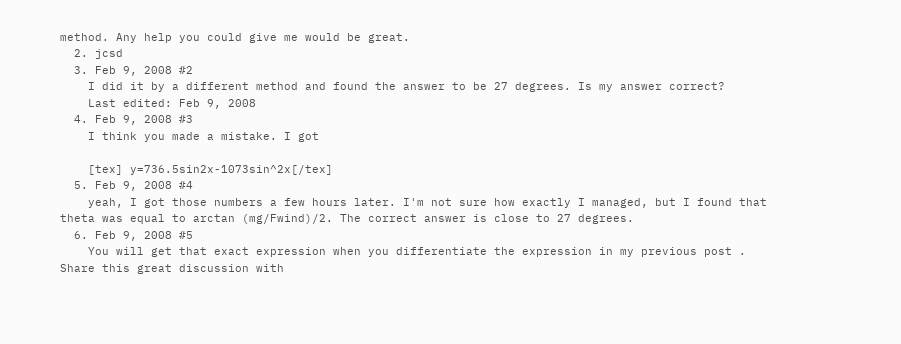method. Any help you could give me would be great.
  2. jcsd
  3. Feb 9, 2008 #2
    I did it by a different method and found the answer to be 27 degrees. Is my answer correct?
    Last edited: Feb 9, 2008
  4. Feb 9, 2008 #3
    I think you made a mistake. I got

    [tex] y=736.5sin2x-1073sin^2x[/tex]
  5. Feb 9, 2008 #4
    yeah, I got those numbers a few hours later. I'm not sure how exactly I managed, but I found that theta was equal to arctan (mg/Fwind)/2. The correct answer is close to 27 degrees.
  6. Feb 9, 2008 #5
    You will get that exact expression when you differentiate the expression in my previous post .
Share this great discussion with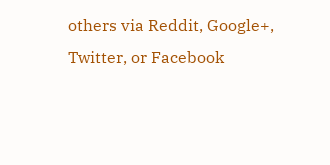others via Reddit, Google+, Twitter, or Facebook